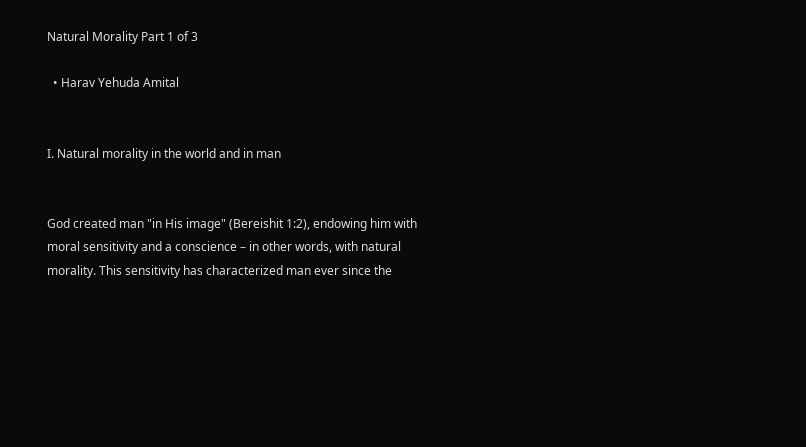Natural Morality Part 1 of 3

  • Harav Yehuda Amital


I. Natural morality in the world and in man


God created man "in His image" (Bereishit 1:2), endowing him with moral sensitivity and a conscience – in other words, with natural morality. This sensitivity has characterized man ever since the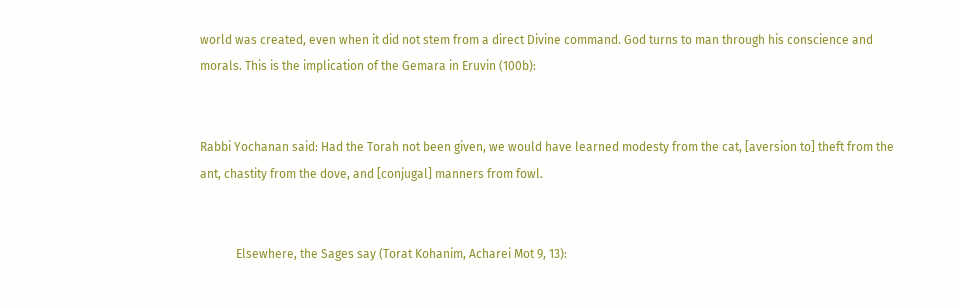world was created, even when it did not stem from a direct Divine command. God turns to man through his conscience and morals. This is the implication of the Gemara in Eruvin (100b):


Rabbi Yochanan said: Had the Torah not been given, we would have learned modesty from the cat, [aversion to] theft from the ant, chastity from the dove, and [conjugal] manners from fowl.


            Elsewhere, the Sages say (Torat Kohanim, Acharei Mot 9, 13):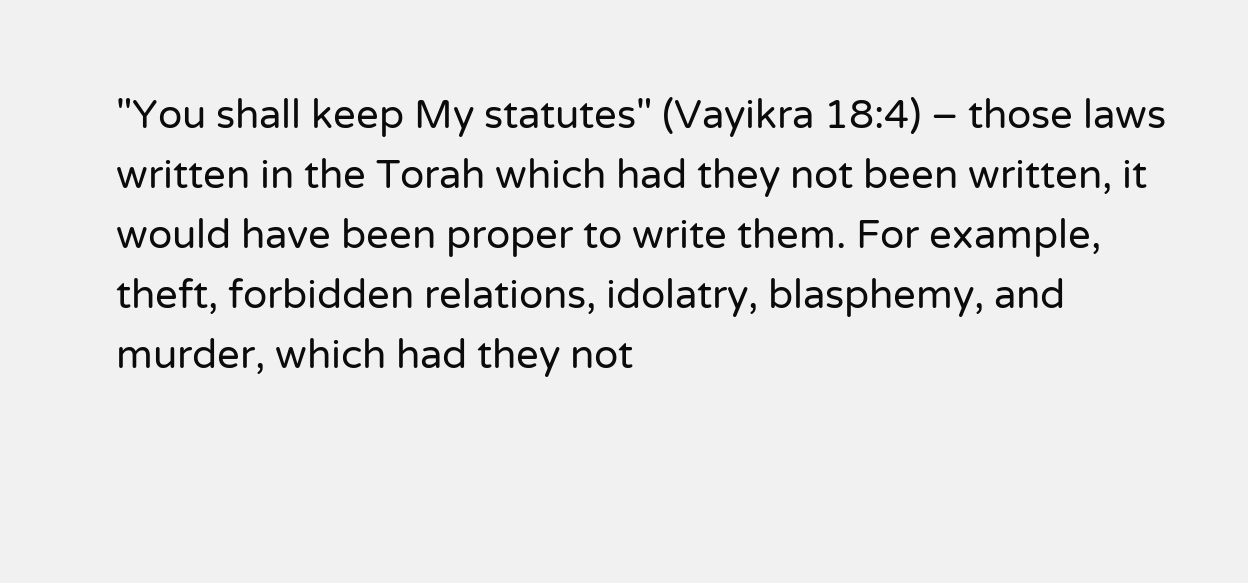"You shall keep My statutes" (Vayikra 18:4) – those laws written in the Torah which had they not been written, it would have been proper to write them. For example, theft, forbidden relations, idolatry, blasphemy, and murder, which had they not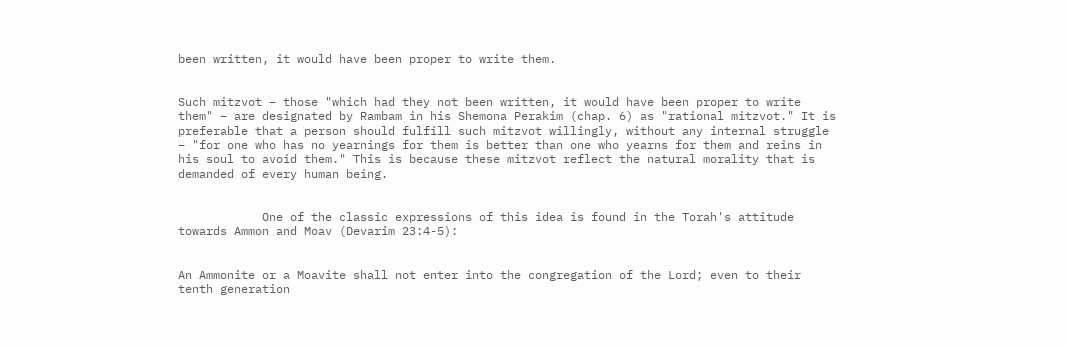been written, it would have been proper to write them.


Such mitzvot – those "which had they not been written, it would have been proper to write them" – are designated by Rambam in his Shemona Perakim (chap. 6) as "rational mitzvot." It is preferable that a person should fulfill such mitzvot willingly, without any internal struggle – "for one who has no yearnings for them is better than one who yearns for them and reins in his soul to avoid them." This is because these mitzvot reflect the natural morality that is demanded of every human being.


            One of the classic expressions of this idea is found in the Torah's attitude towards Ammon and Moav (Devarim 23:4-5):


An Ammonite or a Moavite shall not enter into the congregation of the Lord; even to their tenth generation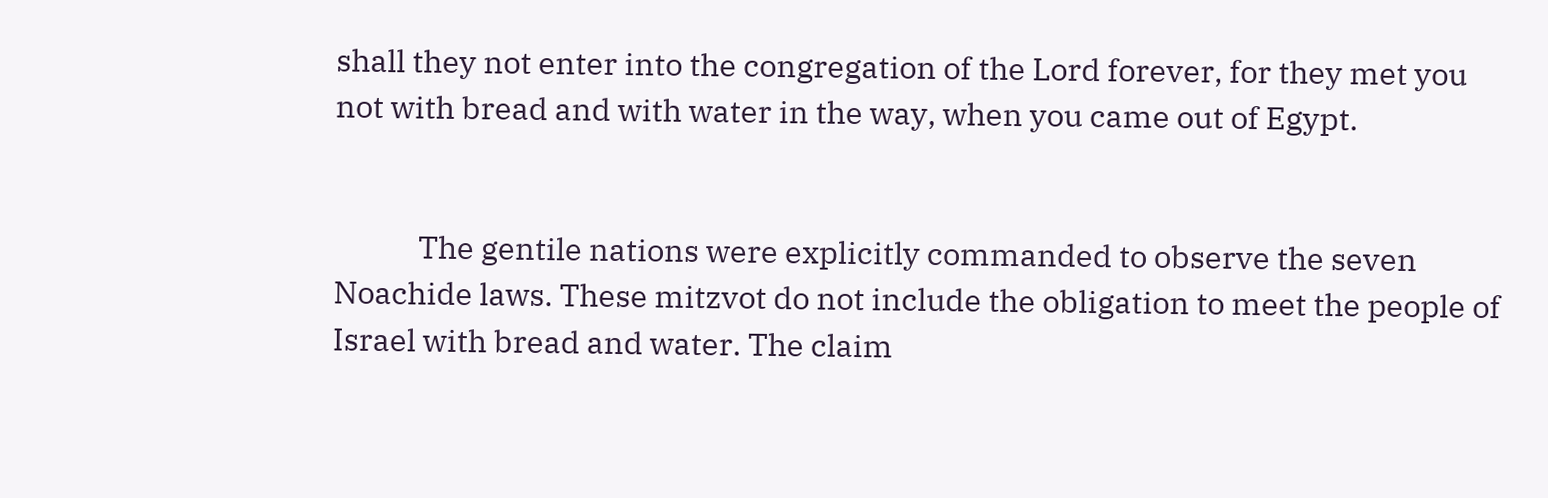shall they not enter into the congregation of the Lord forever, for they met you not with bread and with water in the way, when you came out of Egypt.


            The gentile nations were explicitly commanded to observe the seven Noachide laws. These mitzvot do not include the obligation to meet the people of Israel with bread and water. The claim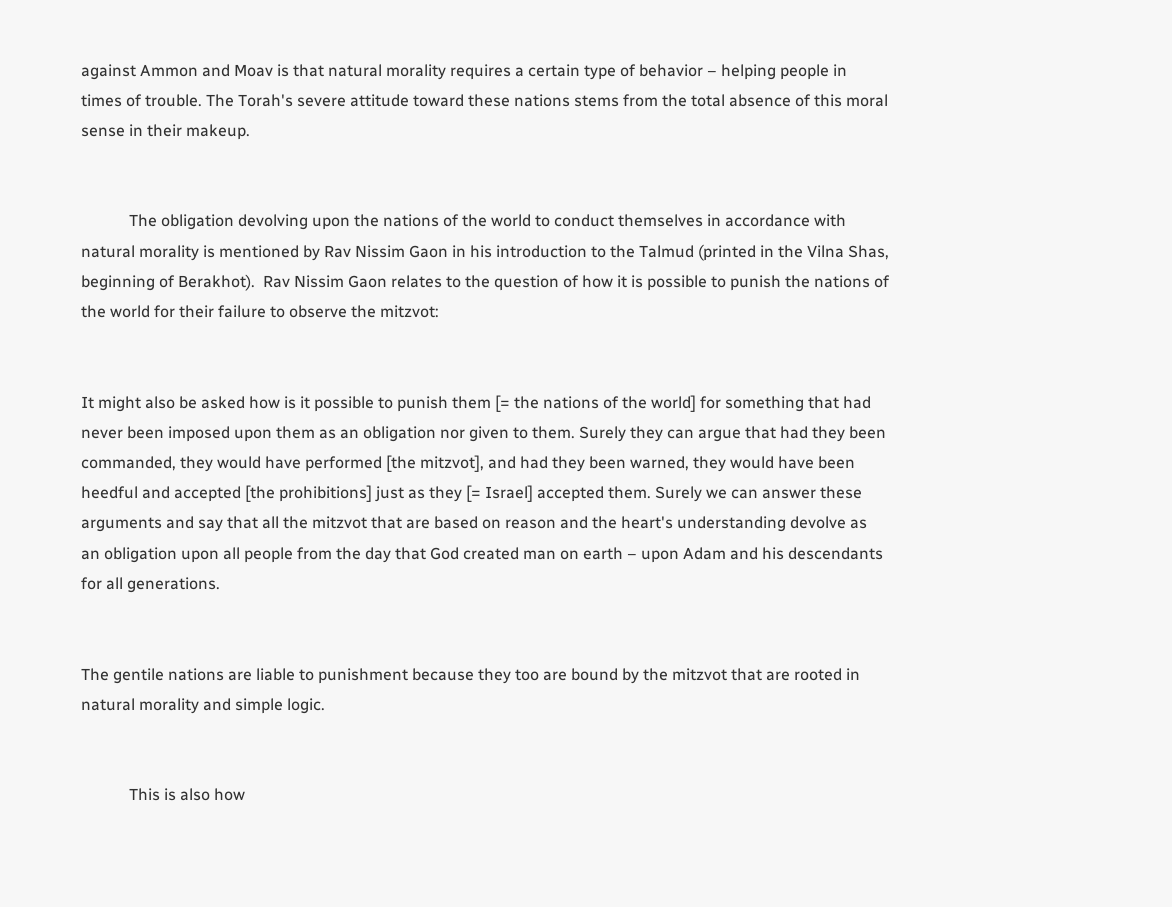against Ammon and Moav is that natural morality requires a certain type of behavior – helping people in times of trouble. The Torah's severe attitude toward these nations stems from the total absence of this moral sense in their makeup.


            The obligation devolving upon the nations of the world to conduct themselves in accordance with natural morality is mentioned by Rav Nissim Gaon in his introduction to the Talmud (printed in the Vilna Shas, beginning of Berakhot).  Rav Nissim Gaon relates to the question of how it is possible to punish the nations of the world for their failure to observe the mitzvot:


It might also be asked how is it possible to punish them [= the nations of the world] for something that had never been imposed upon them as an obligation nor given to them. Surely they can argue that had they been commanded, they would have performed [the mitzvot], and had they been warned, they would have been heedful and accepted [the prohibitions] just as they [= Israel] accepted them. Surely we can answer these arguments and say that all the mitzvot that are based on reason and the heart's understanding devolve as an obligation upon all people from the day that God created man on earth – upon Adam and his descendants for all generations.


The gentile nations are liable to punishment because they too are bound by the mitzvot that are rooted in natural morality and simple logic.


            This is also how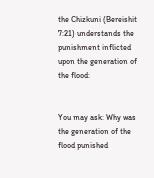the Chizkuni (Bereishit 7:21) understands the punishment inflicted upon the generation of the flood:


You may ask: Why was the generation of the flood punished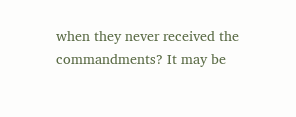when they never received the commandments? It may be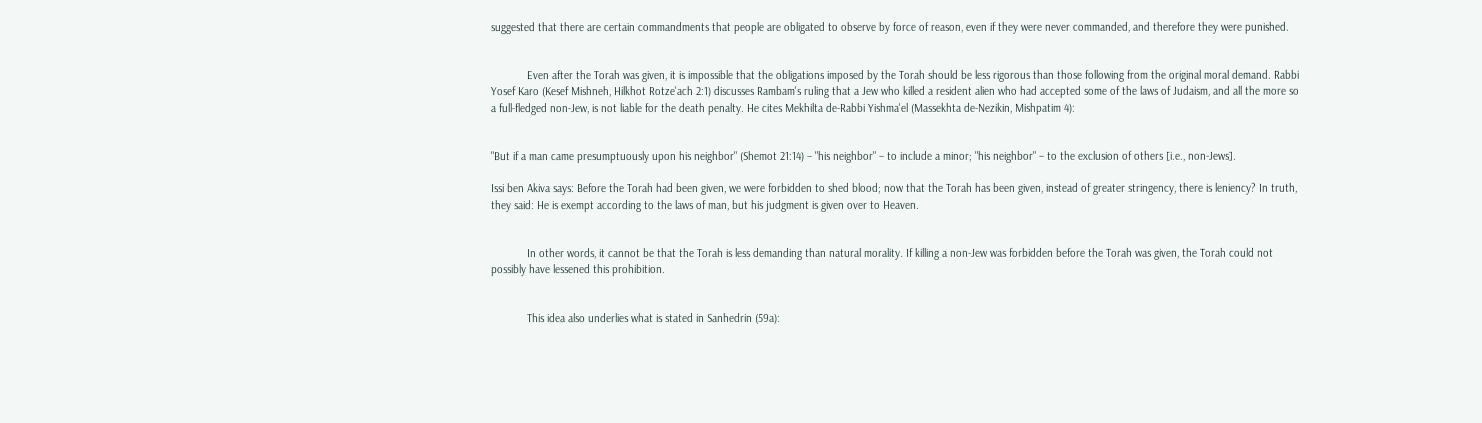suggested that there are certain commandments that people are obligated to observe by force of reason, even if they were never commanded, and therefore they were punished.


            Even after the Torah was given, it is impossible that the obligations imposed by the Torah should be less rigorous than those following from the original moral demand. Rabbi Yosef Karo (Kesef Mishneh, Hilkhot Rotze'ach 2:1) discusses Rambam's ruling that a Jew who killed a resident alien who had accepted some of the laws of Judaism, and all the more so a full-fledged non-Jew, is not liable for the death penalty. He cites Mekhilta de-Rabbi Yishma'el (Massekhta de-Nezikin, Mishpatim 4):


"But if a man came presumptuously upon his neighbor" (Shemot 21:14) – "his neighbor" – to include a minor; "his neighbor" – to the exclusion of others [i.e., non-Jews].

Issi ben Akiva says: Before the Torah had been given, we were forbidden to shed blood; now that the Torah has been given, instead of greater stringency, there is leniency? In truth, they said: He is exempt according to the laws of man, but his judgment is given over to Heaven.


            In other words, it cannot be that the Torah is less demanding than natural morality. If killing a non-Jew was forbidden before the Torah was given, the Torah could not possibly have lessened this prohibition.


            This idea also underlies what is stated in Sanhedrin (59a):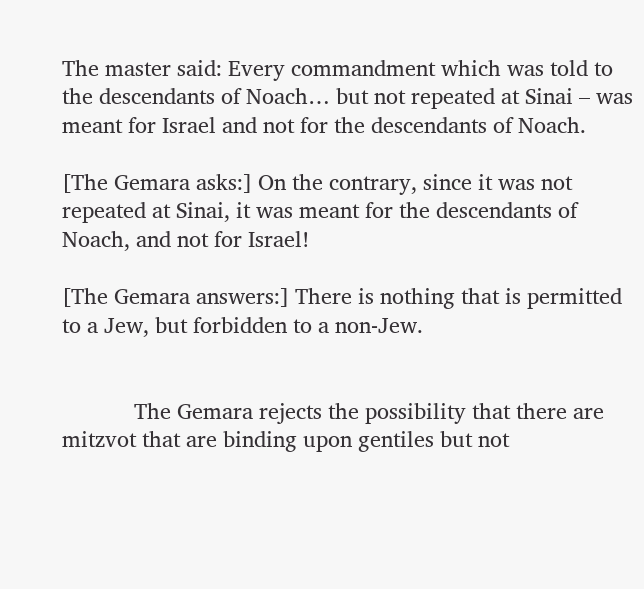The master said: Every commandment which was told to the descendants of Noach… but not repeated at Sinai – was meant for Israel and not for the descendants of Noach.

[The Gemara asks:] On the contrary, since it was not repeated at Sinai, it was meant for the descendants of Noach, and not for Israel!

[The Gemara answers:] There is nothing that is permitted to a Jew, but forbidden to a non-Jew.


            The Gemara rejects the possibility that there are mitzvot that are binding upon gentiles but not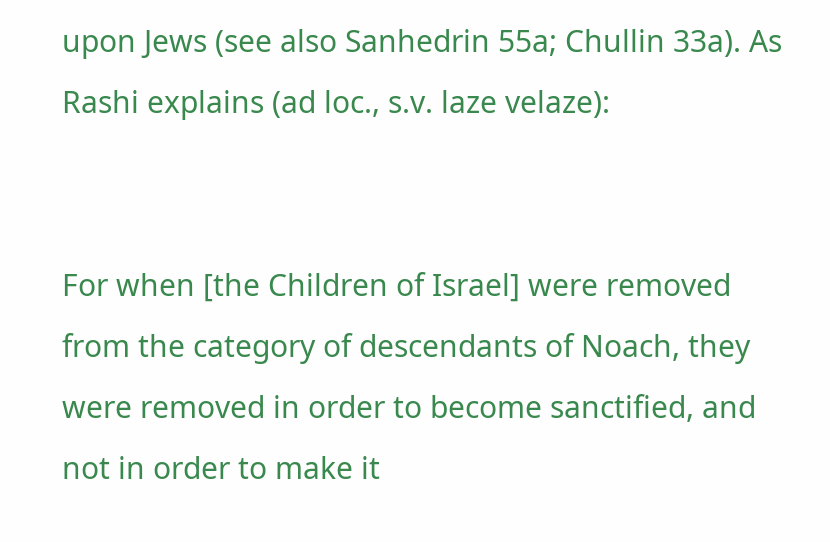upon Jews (see also Sanhedrin 55a; Chullin 33a). As Rashi explains (ad loc., s.v. laze velaze):


For when [the Children of Israel] were removed from the category of descendants of Noach, they were removed in order to become sanctified, and not in order to make it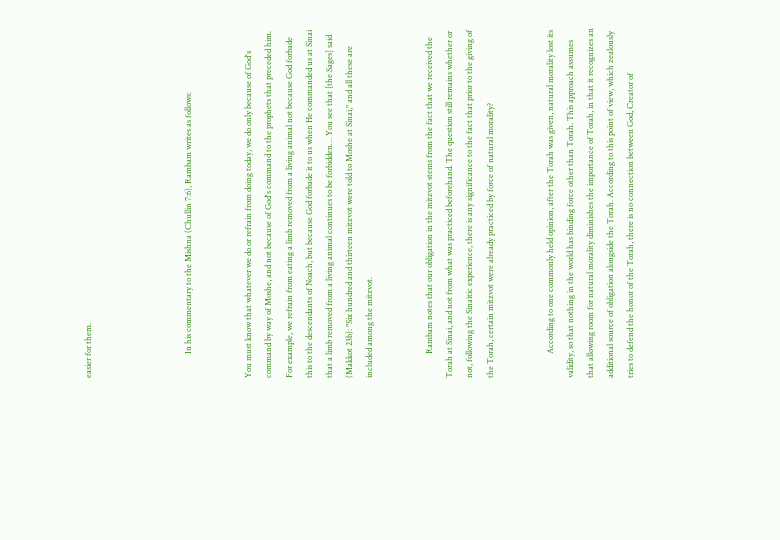easier for them.




            In his commentary to the Mishna (Chullin 7:6), Rambam writes as follows:


You must know that whatever we do or refrain from doing today, we do only because of God's command by way of Moshe, and not because of God's command to the prophets that preceded him. For example, we refrain from eating a limb removed from a living animal not because God forbade this to the descendants of Noach, but because God forbade it to us when He commanded us at Sinai that a limb removed from a living animal continues to be forbidden… You see that [the Sages] said (Makkot 23b): "Six hundred and thirteen mitzvot were told to Moshe at Sinai," and all these are included among the mitzvot.


            Rambam notes that our obligation in the mitzvot stems from the fact that we received the Torah at Sinai, and not from what was practiced beforehand. The question still remains whether or not, following the Sinaitic experience, there is any significance to the fact that prior to the giving of the Torah, certain mitzvot were already practiced by force of natural morality?


            According to one commonly held opinion, after the Torah was given, natural morality lost its validity, so that nothing in the world has binding force other than Torah. This approach assumes that allowing room for natural morality diminishes the importance of Torah, in that it recognizes an additional source of obligation alongside the Torah. According to this point of view, which zealously tries to defend the honor of the Torah, there is no connection between God, Creator of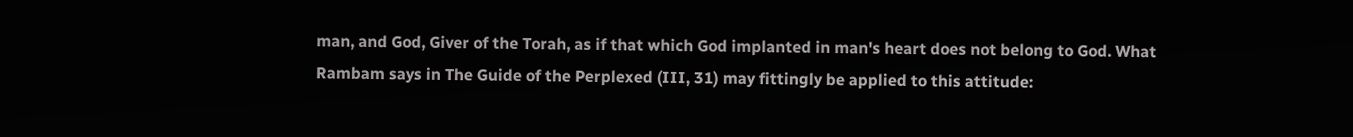man, and God, Giver of the Torah, as if that which God implanted in man's heart does not belong to God. What Rambam says in The Guide of the Perplexed (III, 31) may fittingly be applied to this attitude: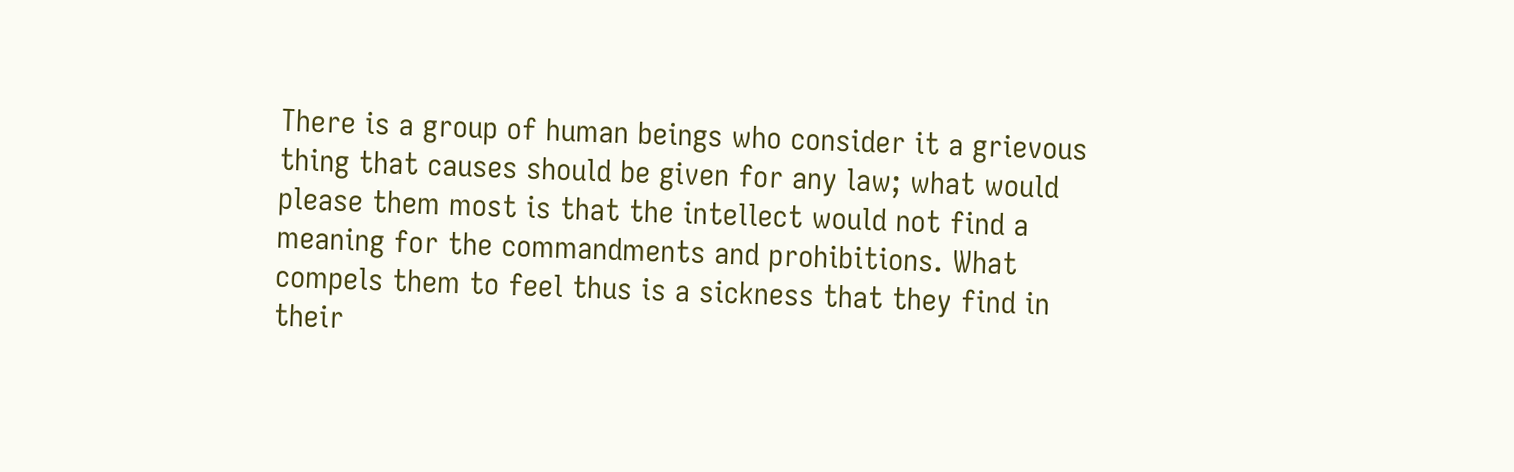There is a group of human beings who consider it a grievous thing that causes should be given for any law; what would please them most is that the intellect would not find a meaning for the commandments and prohibitions. What compels them to feel thus is a sickness that they find in their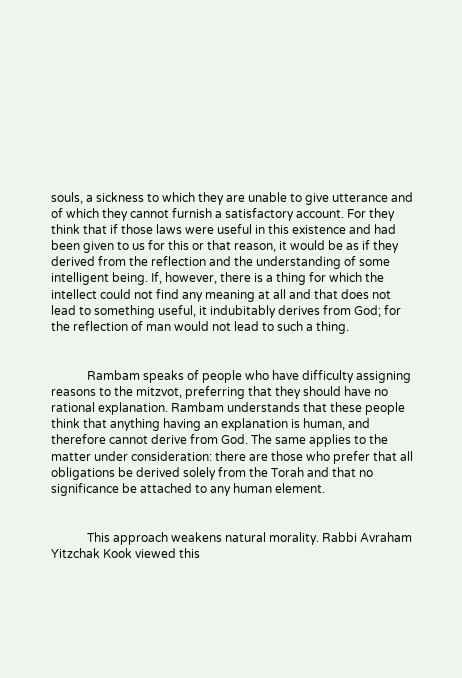souls, a sickness to which they are unable to give utterance and of which they cannot furnish a satisfactory account. For they think that if those laws were useful in this existence and had been given to us for this or that reason, it would be as if they derived from the reflection and the understanding of some intelligent being. If, however, there is a thing for which the intellect could not find any meaning at all and that does not lead to something useful, it indubitably derives from God; for the reflection of man would not lead to such a thing.


            Rambam speaks of people who have difficulty assigning reasons to the mitzvot, preferring that they should have no rational explanation. Rambam understands that these people think that anything having an explanation is human, and therefore cannot derive from God. The same applies to the matter under consideration: there are those who prefer that all obligations be derived solely from the Torah and that no significance be attached to any human element.


            This approach weakens natural morality. Rabbi Avraham Yitzchak Kook viewed this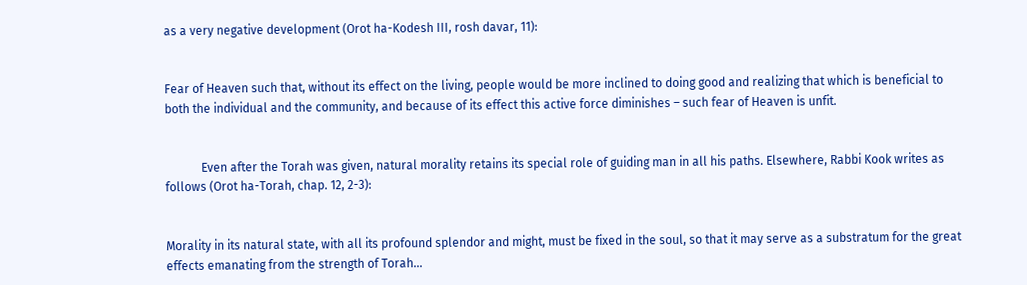as a very negative development (Orot ha-Kodesh III, rosh davar, 11):


Fear of Heaven such that, without its effect on the living, people would be more inclined to doing good and realizing that which is beneficial to both the individual and the community, and because of its effect this active force diminishes – such fear of Heaven is unfit.


            Even after the Torah was given, natural morality retains its special role of guiding man in all his paths. Elsewhere, Rabbi Kook writes as follows (Orot ha-Torah, chap. 12, 2-3):


Morality in its natural state, with all its profound splendor and might, must be fixed in the soul, so that it may serve as a substratum for the great effects emanating from the strength of Torah…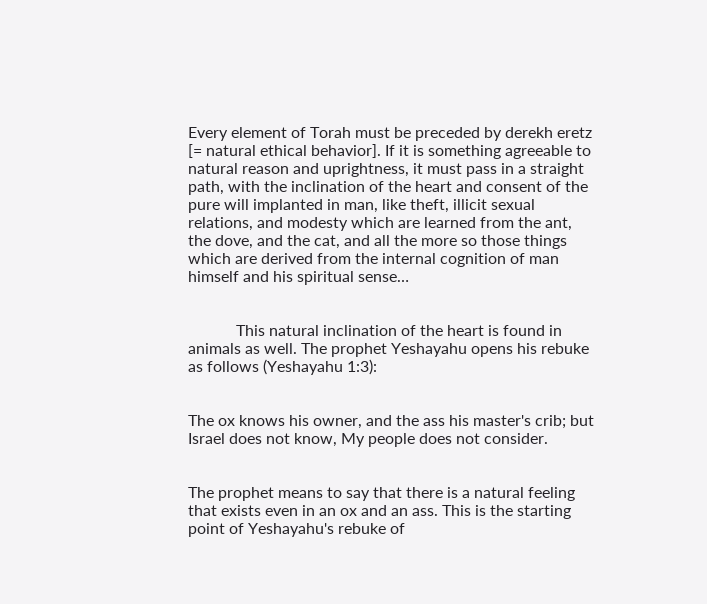Every element of Torah must be preceded by derekh eretz [= natural ethical behavior]. If it is something agreeable to natural reason and uprightness, it must pass in a straight path, with the inclination of the heart and consent of the pure will implanted in man, like theft, illicit sexual relations, and modesty which are learned from the ant, the dove, and the cat, and all the more so those things which are derived from the internal cognition of man himself and his spiritual sense…


            This natural inclination of the heart is found in animals as well. The prophet Yeshayahu opens his rebuke as follows (Yeshayahu 1:3):


The ox knows his owner, and the ass his master's crib; but Israel does not know, My people does not consider.


The prophet means to say that there is a natural feeling that exists even in an ox and an ass. This is the starting point of Yeshayahu's rebuke of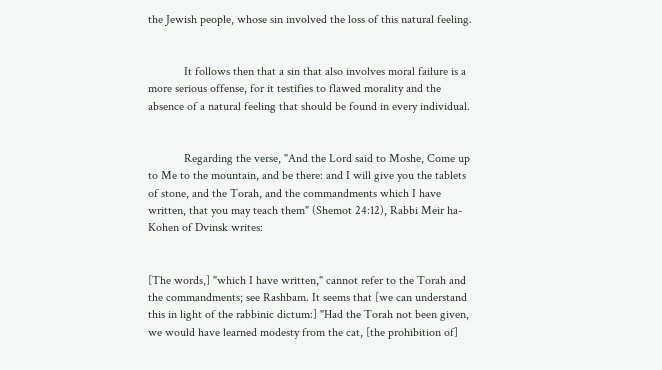the Jewish people, whose sin involved the loss of this natural feeling.


            It follows then that a sin that also involves moral failure is a more serious offense, for it testifies to flawed morality and the absence of a natural feeling that should be found in every individual.


            Regarding the verse, "And the Lord said to Moshe, Come up to Me to the mountain, and be there: and I will give you the tablets of stone, and the Torah, and the commandments which I have written, that you may teach them" (Shemot 24:12), Rabbi Meir ha-Kohen of Dvinsk writes:


[The words,] "which I have written," cannot refer to the Torah and the commandments; see Rashbam. It seems that [we can understand this in light of the rabbinic dictum:] "Had the Torah not been given, we would have learned modesty from the cat, [the prohibition of]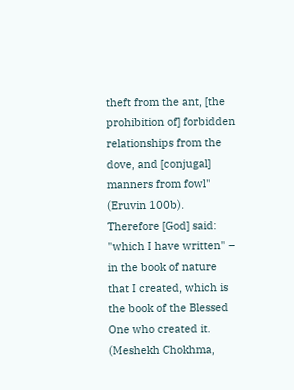theft from the ant, [the prohibition of] forbidden relationships from the dove, and [conjugal] manners from fowl" (Eruvin 100b). Therefore [God] said: "which I have written" – in the book of nature that I created, which is the book of the Blessed One who created it. (Meshekh Chokhma,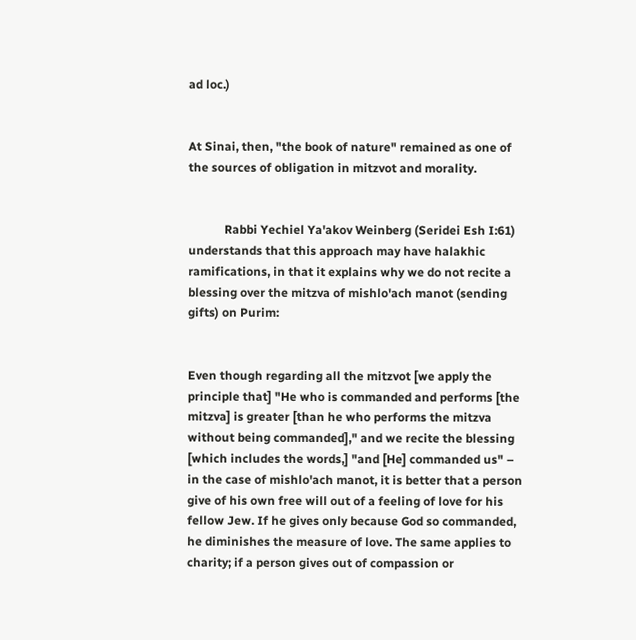ad loc.)


At Sinai, then, "the book of nature" remained as one of the sources of obligation in mitzvot and morality.


            Rabbi Yechiel Ya'akov Weinberg (Seridei Esh I:61) understands that this approach may have halakhic ramifications, in that it explains why we do not recite a blessing over the mitzva of mishlo'ach manot (sending gifts) on Purim:


Even though regarding all the mitzvot [we apply the principle that] "He who is commanded and performs [the mitzva] is greater [than he who performs the mitzva without being commanded]," and we recite the blessing [which includes the words,] "and [He] commanded us" – in the case of mishlo'ach manot, it is better that a person give of his own free will out of a feeling of love for his fellow Jew. If he gives only because God so commanded, he diminishes the measure of love. The same applies to charity; if a person gives out of compassion or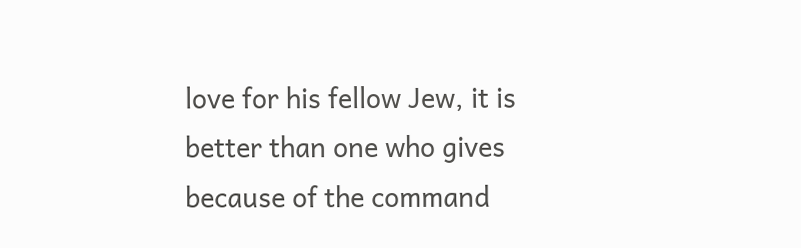love for his fellow Jew, it is better than one who gives because of the command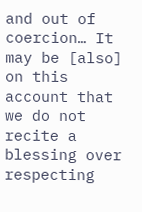and out of coercion… It may be [also] on this account that we do not recite a blessing over respecting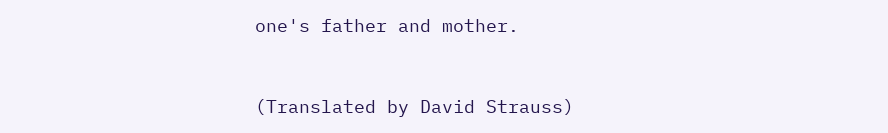one's father and mother.


(Translated by David Strauss)